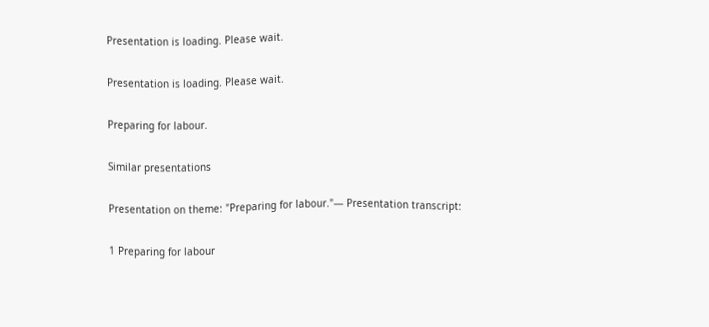Presentation is loading. Please wait.

Presentation is loading. Please wait.

Preparing for labour.

Similar presentations

Presentation on theme: "Preparing for labour."— Presentation transcript:

1 Preparing for labour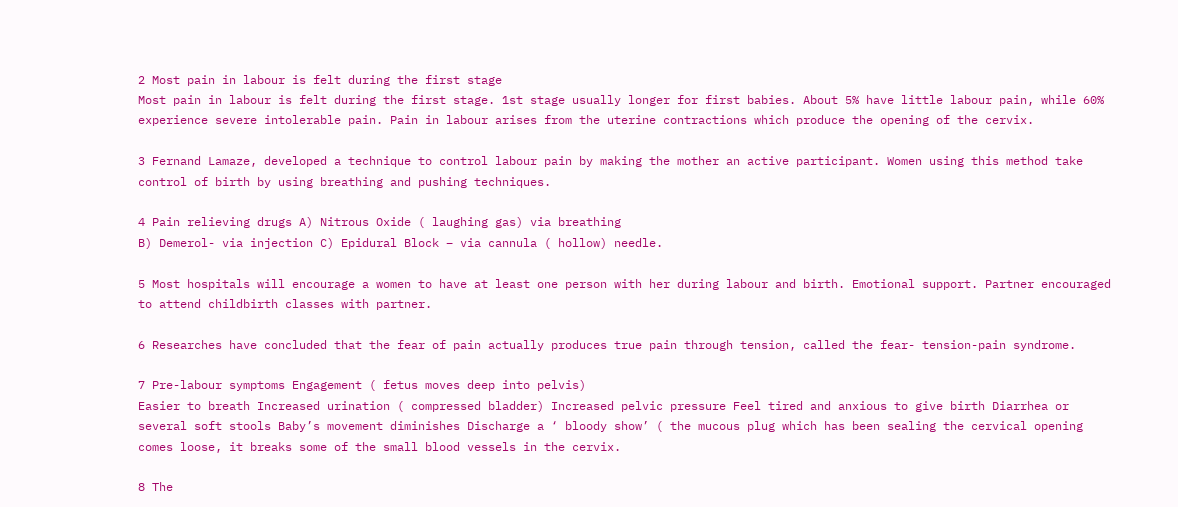2 Most pain in labour is felt during the first stage
Most pain in labour is felt during the first stage. 1st stage usually longer for first babies. About 5% have little labour pain, while 60% experience severe intolerable pain. Pain in labour arises from the uterine contractions which produce the opening of the cervix.

3 Fernand Lamaze, developed a technique to control labour pain by making the mother an active participant. Women using this method take control of birth by using breathing and pushing techniques.

4 Pain relieving drugs A) Nitrous Oxide ( laughing gas) via breathing
B) Demerol- via injection C) Epidural Block – via cannula ( hollow) needle.

5 Most hospitals will encourage a women to have at least one person with her during labour and birth. Emotional support. Partner encouraged to attend childbirth classes with partner.

6 Researches have concluded that the fear of pain actually produces true pain through tension, called the fear- tension-pain syndrome.

7 Pre-labour symptoms Engagement ( fetus moves deep into pelvis)
Easier to breath Increased urination ( compressed bladder) Increased pelvic pressure Feel tired and anxious to give birth Diarrhea or several soft stools Baby’s movement diminishes Discharge a ‘ bloody show’ ( the mucous plug which has been sealing the cervical opening comes loose, it breaks some of the small blood vessels in the cervix.

8 The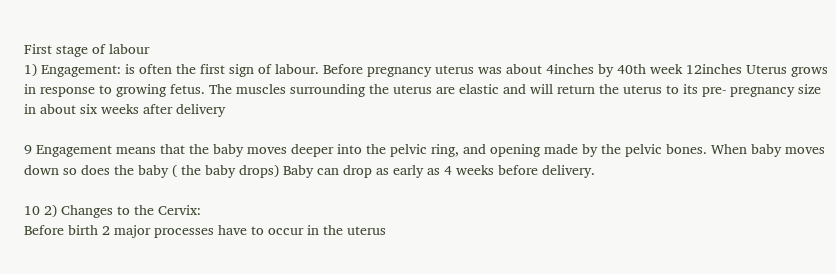First stage of labour
1) Engagement: is often the first sign of labour. Before pregnancy uterus was about 4inches by 40th week 12inches Uterus grows in response to growing fetus. The muscles surrounding the uterus are elastic and will return the uterus to its pre- pregnancy size in about six weeks after delivery

9 Engagement means that the baby moves deeper into the pelvic ring, and opening made by the pelvic bones. When baby moves down so does the baby ( the baby drops) Baby can drop as early as 4 weeks before delivery.

10 2) Changes to the Cervix:
Before birth 2 major processes have to occur in the uterus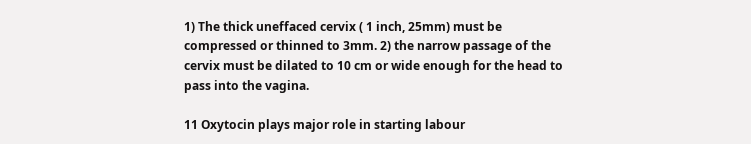1) The thick uneffaced cervix ( 1 inch, 25mm) must be compressed or thinned to 3mm. 2) the narrow passage of the cervix must be dilated to 10 cm or wide enough for the head to pass into the vagina.

11 Oxytocin plays major role in starting labour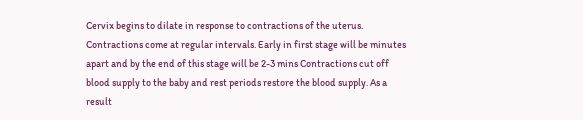Cervix begins to dilate in response to contractions of the uterus. Contractions come at regular intervals. Early in first stage will be minutes apart and by the end of this stage will be 2-3 mins Contractions cut off blood supply to the baby and rest periods restore the blood supply. As a result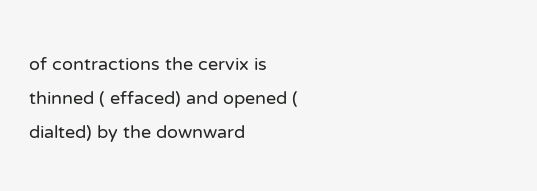of contractions the cervix is thinned ( effaced) and opened ( dialted) by the downward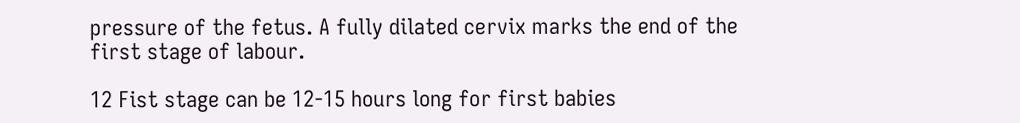pressure of the fetus. A fully dilated cervix marks the end of the first stage of labour.

12 Fist stage can be 12-15 hours long for first babies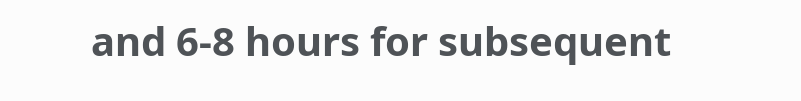and 6-8 hours for subsequent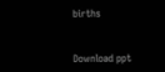births


Download ppt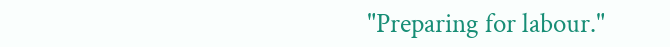"Preparing for labour."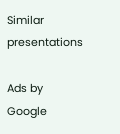Similar presentations

Ads by Google